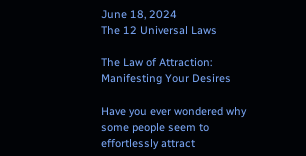June 18, 2024
The 12 Universal Laws

The Law of Attraction: Manifesting Your Desires

Have you ever wondered why some people seem to effortlessly attract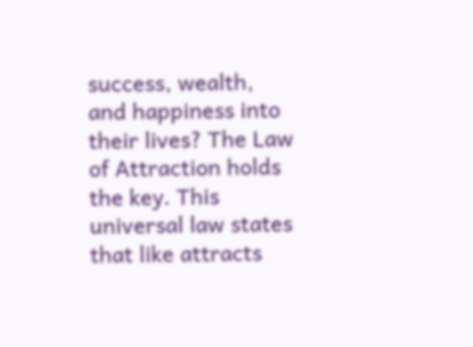success, wealth, and happiness into their lives? The Law of Attraction holds the key. This universal law states that like attracts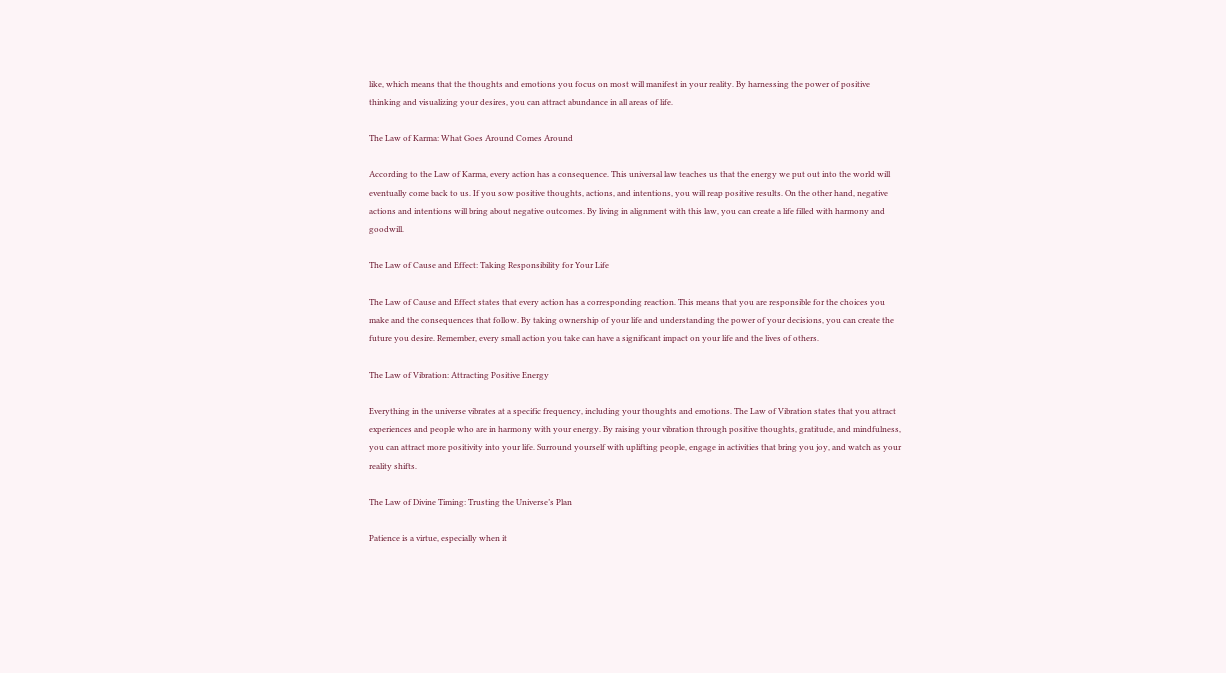like, which means that the thoughts and emotions you focus on most will manifest in your reality. By harnessing the power of positive thinking and visualizing your desires, you can attract abundance in all areas of life.

The Law of Karma: What Goes Around Comes Around

According to the Law of Karma, every action has a consequence. This universal law teaches us that the energy we put out into the world will eventually come back to us. If you sow positive thoughts, actions, and intentions, you will reap positive results. On the other hand, negative actions and intentions will bring about negative outcomes. By living in alignment with this law, you can create a life filled with harmony and goodwill.

The Law of Cause and Effect: Taking Responsibility for Your Life

The Law of Cause and Effect states that every action has a corresponding reaction. This means that you are responsible for the choices you make and the consequences that follow. By taking ownership of your life and understanding the power of your decisions, you can create the future you desire. Remember, every small action you take can have a significant impact on your life and the lives of others.

The Law of Vibration: Attracting Positive Energy

Everything in the universe vibrates at a specific frequency, including your thoughts and emotions. The Law of Vibration states that you attract experiences and people who are in harmony with your energy. By raising your vibration through positive thoughts, gratitude, and mindfulness, you can attract more positivity into your life. Surround yourself with uplifting people, engage in activities that bring you joy, and watch as your reality shifts.

The Law of Divine Timing: Trusting the Universe’s Plan

Patience is a virtue, especially when it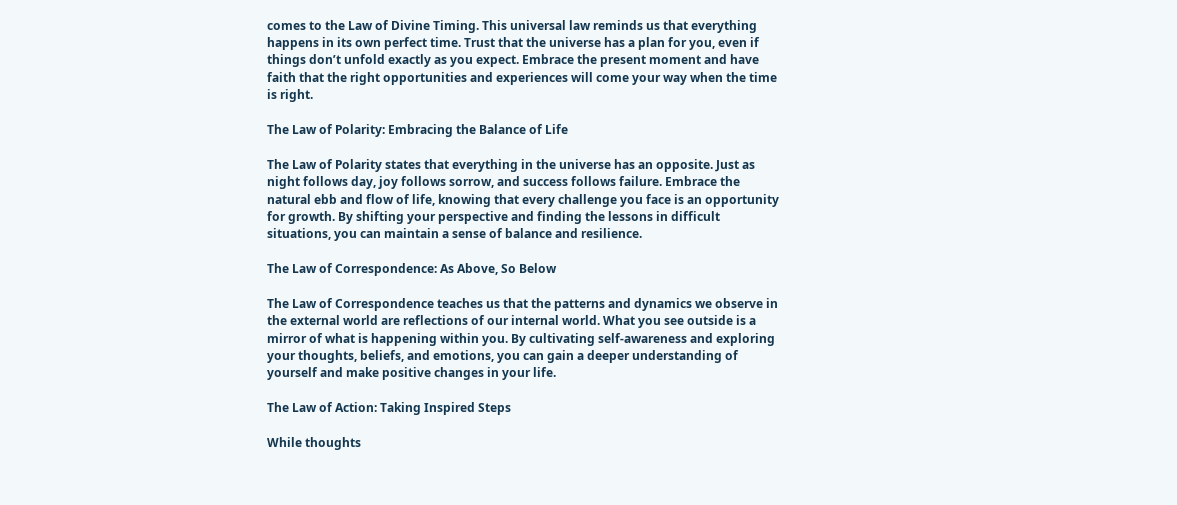comes to the Law of Divine Timing. This universal law reminds us that everything happens in its own perfect time. Trust that the universe has a plan for you, even if things don’t unfold exactly as you expect. Embrace the present moment and have faith that the right opportunities and experiences will come your way when the time is right.

The Law of Polarity: Embracing the Balance of Life

The Law of Polarity states that everything in the universe has an opposite. Just as night follows day, joy follows sorrow, and success follows failure. Embrace the natural ebb and flow of life, knowing that every challenge you face is an opportunity for growth. By shifting your perspective and finding the lessons in difficult situations, you can maintain a sense of balance and resilience.

The Law of Correspondence: As Above, So Below

The Law of Correspondence teaches us that the patterns and dynamics we observe in the external world are reflections of our internal world. What you see outside is a mirror of what is happening within you. By cultivating self-awareness and exploring your thoughts, beliefs, and emotions, you can gain a deeper understanding of yourself and make positive changes in your life.

The Law of Action: Taking Inspired Steps

While thoughts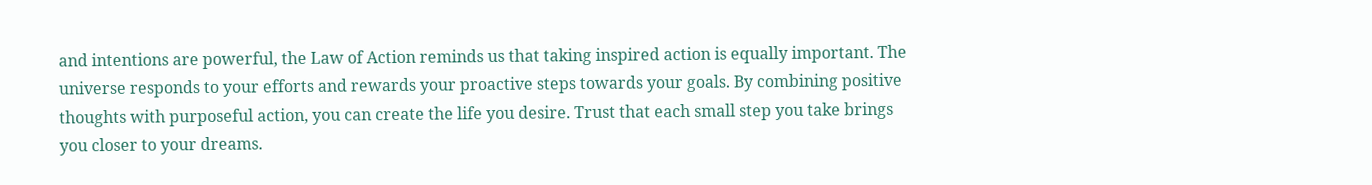and intentions are powerful, the Law of Action reminds us that taking inspired action is equally important. The universe responds to your efforts and rewards your proactive steps towards your goals. By combining positive thoughts with purposeful action, you can create the life you desire. Trust that each small step you take brings you closer to your dreams.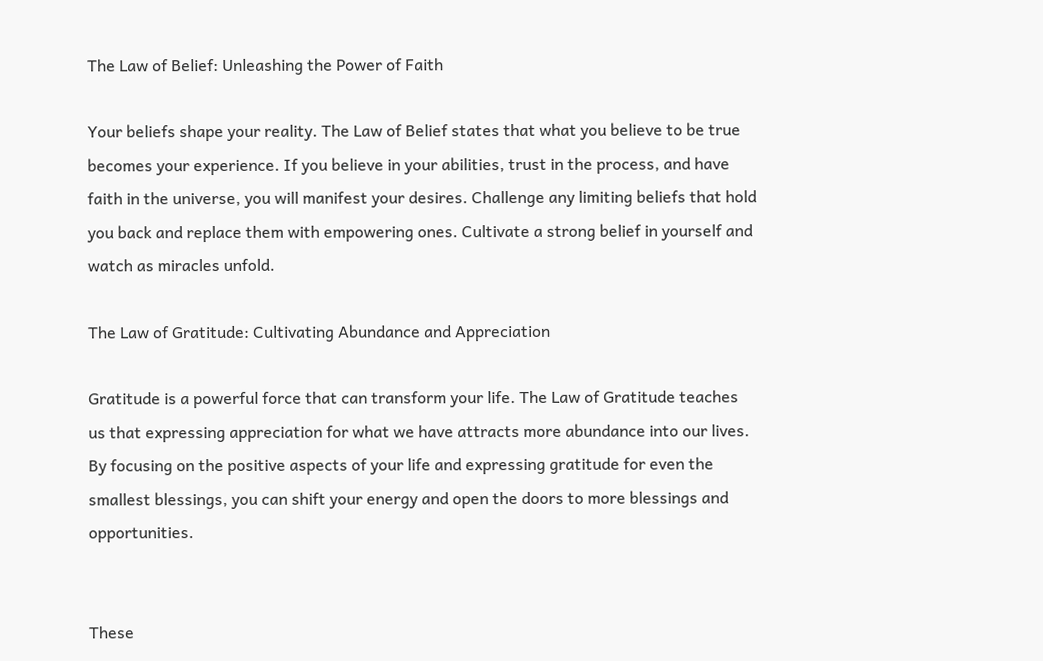The Law of Belief: Unleashing the Power of Faith

Your beliefs shape your reality. The Law of Belief states that what you believe to be true becomes your experience. If you believe in your abilities, trust in the process, and have faith in the universe, you will manifest your desires. Challenge any limiting beliefs that hold you back and replace them with empowering ones. Cultivate a strong belief in yourself and watch as miracles unfold.

The Law of Gratitude: Cultivating Abundance and Appreciation

Gratitude is a powerful force that can transform your life. The Law of Gratitude teaches us that expressing appreciation for what we have attracts more abundance into our lives. By focusing on the positive aspects of your life and expressing gratitude for even the smallest blessings, you can shift your energy and open the doors to more blessings and opportunities.


These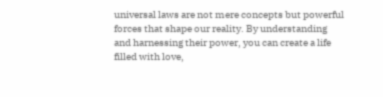universal laws are not mere concepts but powerful forces that shape our reality. By understanding and harnessing their power, you can create a life filled with love,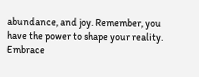abundance, and joy. Remember, you have the power to shape your reality. Embrace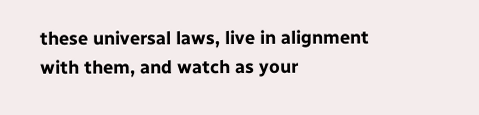these universal laws, live in alignment with them, and watch as your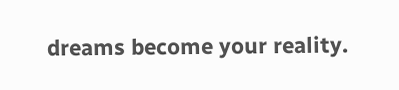dreams become your reality.